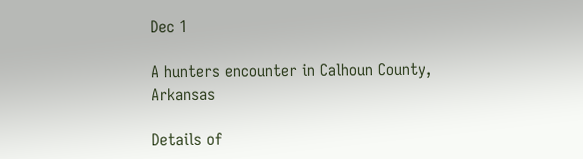Dec 1

A hunters encounter in Calhoun County, Arkansas

Details of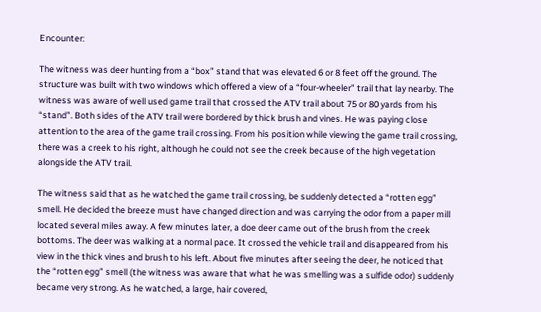Encounter:

The witness was deer hunting from a “box” stand that was elevated 6 or 8 feet off the ground. The structure was built with two windows which offered a view of a “four-wheeler” trail that lay nearby. The witness was aware of well used game trail that crossed the ATV trail about 75 or 80 yards from his “stand”. Both sides of the ATV trail were bordered by thick brush and vines. He was paying close attention to the area of the game trail crossing. From his position while viewing the game trail crossing, there was a creek to his right, although he could not see the creek because of the high vegetation alongside the ATV trail.

The witness said that as he watched the game trail crossing, be suddenly detected a “rotten egg” smell. He decided the breeze must have changed direction and was carrying the odor from a paper mill located several miles away. A few minutes later, a doe deer came out of the brush from the creek bottoms. The deer was walking at a normal pace. It crossed the vehicle trail and disappeared from his view in the thick vines and brush to his left. About five minutes after seeing the deer, he noticed that the “rotten egg” smell (the witness was aware that what he was smelling was a sulfide odor) suddenly became very strong. As he watched, a large, hair covered,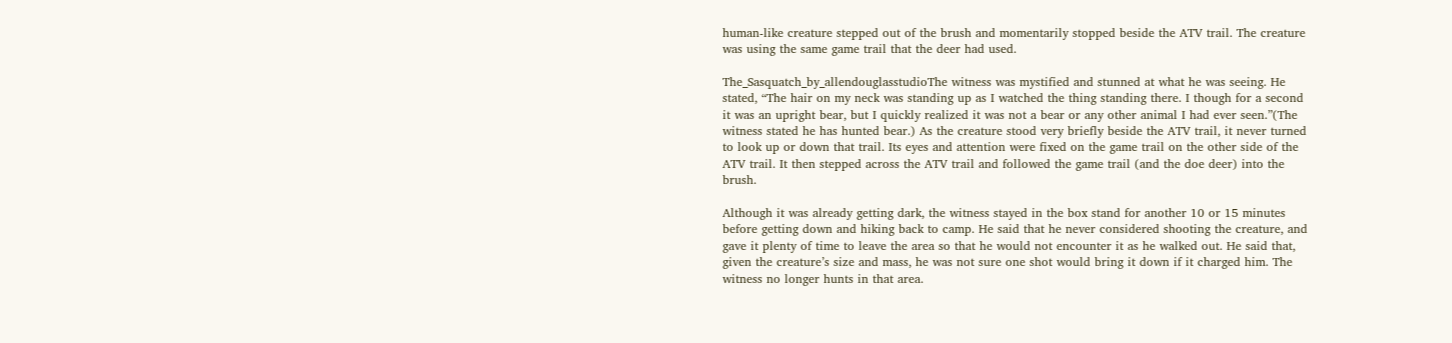human-like creature stepped out of the brush and momentarily stopped beside the ATV trail. The creature was using the same game trail that the deer had used.

The_Sasquatch_by_allendouglasstudioThe witness was mystified and stunned at what he was seeing. He stated, “The hair on my neck was standing up as I watched the thing standing there. I though for a second it was an upright bear, but I quickly realized it was not a bear or any other animal I had ever seen.”(The witness stated he has hunted bear.) As the creature stood very briefly beside the ATV trail, it never turned to look up or down that trail. Its eyes and attention were fixed on the game trail on the other side of the ATV trail. It then stepped across the ATV trail and followed the game trail (and the doe deer) into the brush.

Although it was already getting dark, the witness stayed in the box stand for another 10 or 15 minutes before getting down and hiking back to camp. He said that he never considered shooting the creature, and gave it plenty of time to leave the area so that he would not encounter it as he walked out. He said that, given the creature’s size and mass, he was not sure one shot would bring it down if it charged him. The witness no longer hunts in that area.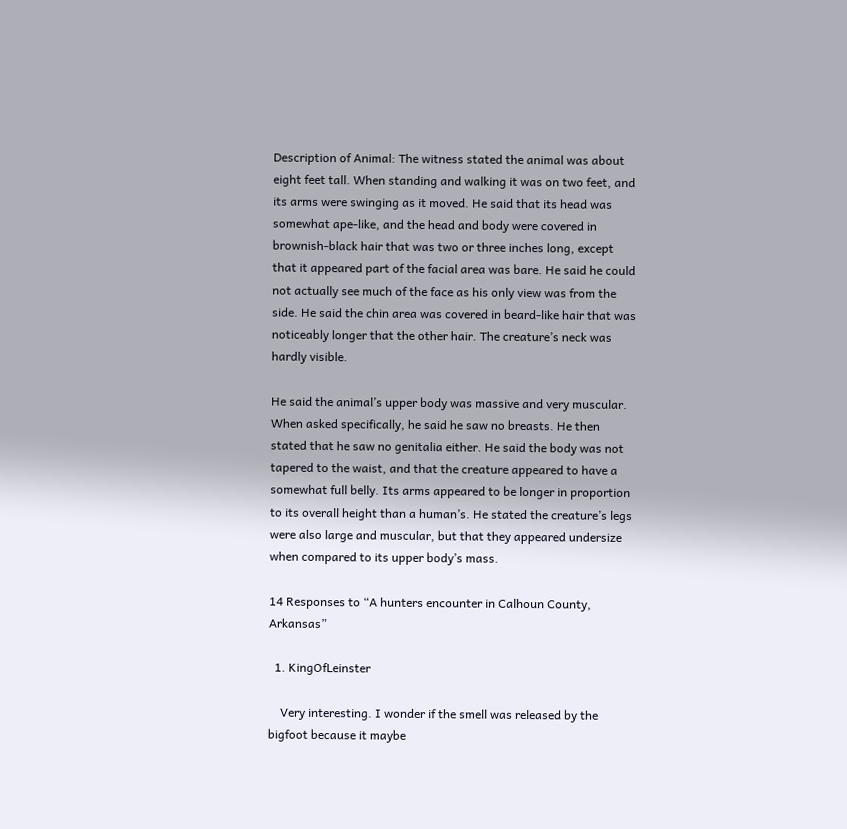Description of Animal: The witness stated the animal was about eight feet tall. When standing and walking it was on two feet, and its arms were swinging as it moved. He said that its head was somewhat ape-like, and the head and body were covered in brownish-black hair that was two or three inches long, except that it appeared part of the facial area was bare. He said he could not actually see much of the face as his only view was from the side. He said the chin area was covered in beard-like hair that was noticeably longer that the other hair. The creature’s neck was hardly visible.

He said the animal’s upper body was massive and very muscular. When asked specifically, he said he saw no breasts. He then stated that he saw no genitalia either. He said the body was not tapered to the waist, and that the creature appeared to have a somewhat full belly. Its arms appeared to be longer in proportion to its overall height than a human’s. He stated the creature’s legs were also large and muscular, but that they appeared undersize when compared to its upper body’s mass.

14 Responses to “A hunters encounter in Calhoun County, Arkansas”

  1. KingOfLeinster

    Very interesting. I wonder if the smell was released by the bigfoot because it maybe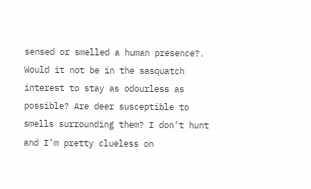sensed or smelled a human presence?. Would it not be in the sasquatch interest to stay as odourless as possible? Are deer susceptible to smells surrounding them? I don’t hunt and I’m pretty clueless on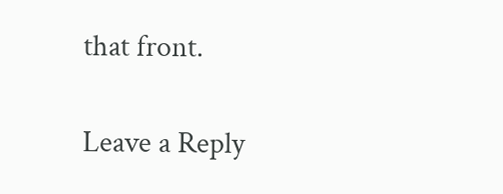that front.

Leave a Reply